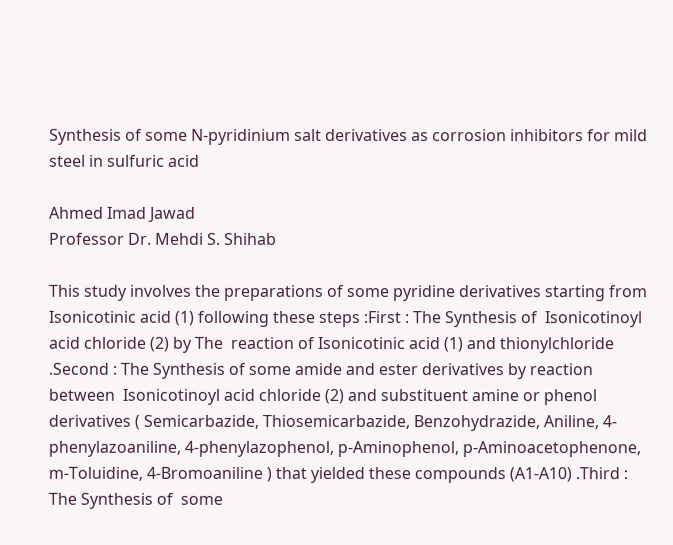Synthesis of some N-pyridinium salt derivatives as corrosion inhibitors for mild steel in sulfuric acid

Ahmed Imad Jawad
Professor Dr. Mehdi S. Shihab

This study involves the preparations of some pyridine derivatives starting from  Isonicotinic acid (1) following these steps :First : The Synthesis of  Isonicotinoyl acid chloride (2) by The  reaction of Isonicotinic acid (1) and thionylchloride .Second : The Synthesis of some amide and ester derivatives by reaction between  Isonicotinoyl acid chloride (2) and substituent amine or phenol derivatives ( Semicarbazide, Thiosemicarbazide, Benzohydrazide, Aniline, 4-phenylazoaniline, 4-phenylazophenol, p-Aminophenol, p-Aminoacetophenone, m-Toluidine, 4-Bromoaniline ) that yielded these compounds (A1-A10) .Third : The Synthesis of  some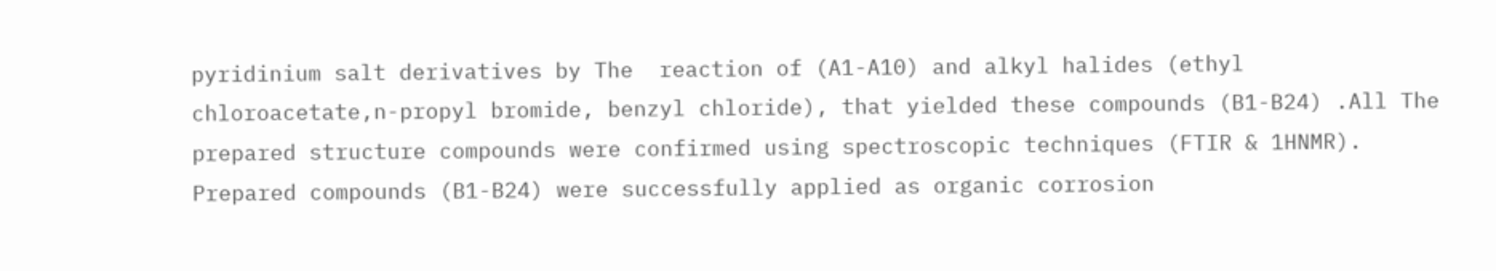pyridinium salt derivatives by The  reaction of (A1-A10) and alkyl halides (ethyl chloroacetate,n-propyl bromide, benzyl chloride), that yielded these compounds (B1-B24) .All The prepared structure compounds were confirmed using spectroscopic techniques (FTIR & 1HNMR). Prepared compounds (B1-B24) were successfully applied as organic corrosion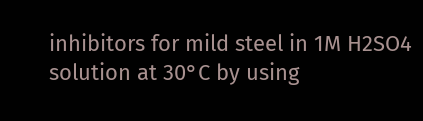inhibitors for mild steel in 1M H2SO4  solution at 30°C by using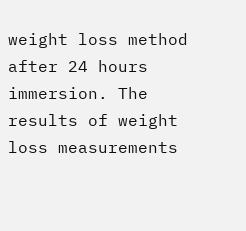weight loss method after 24 hours immersion. The results of weight loss measurements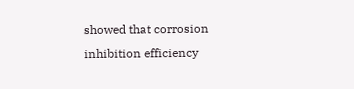showed that corrosion inhibition efficiency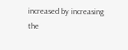increased by increasing the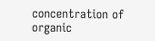concentration of organic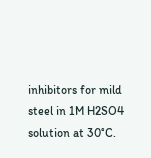inhibitors for mild steel in 1M H2SO4 solution at 30°C.